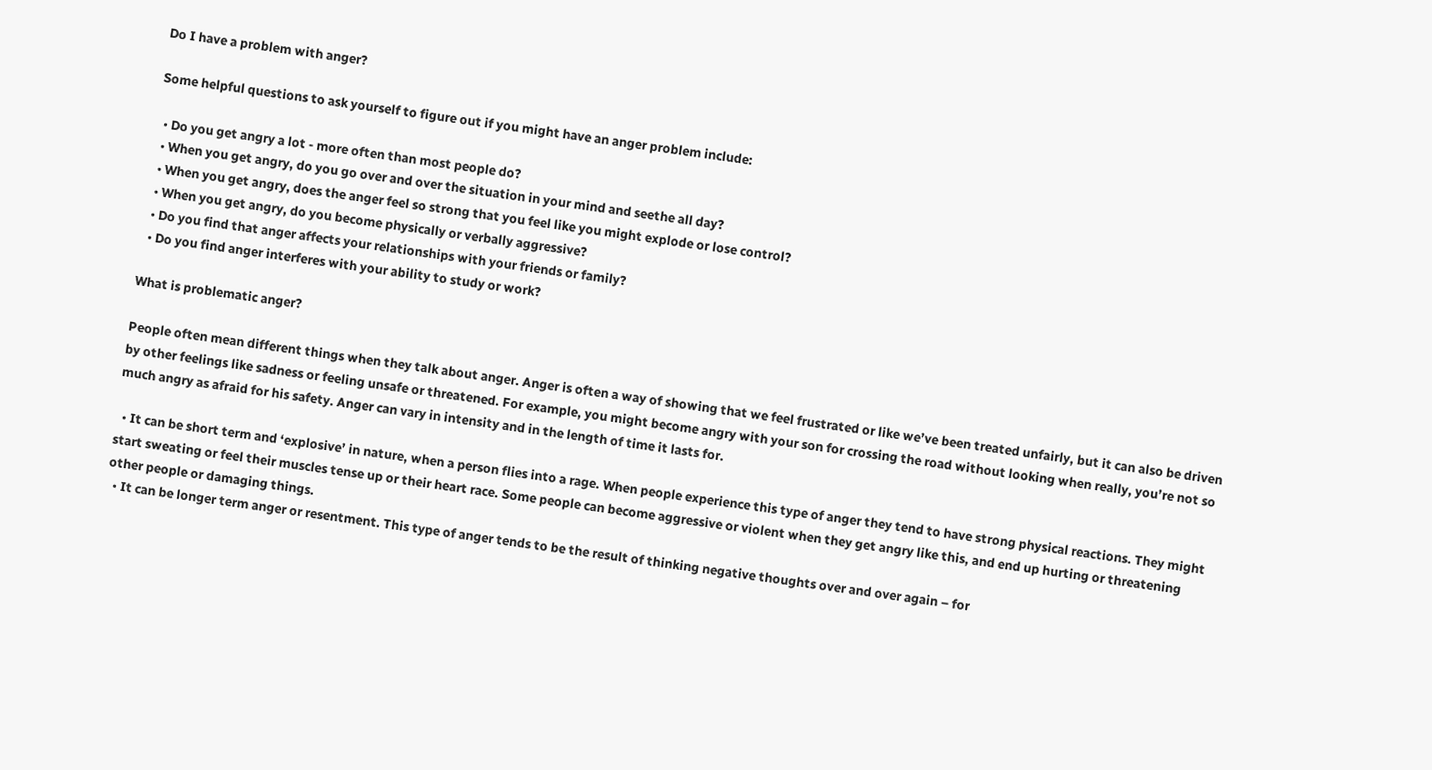Do I have a problem with anger?

Some helpful questions to ask yourself to figure out if you might have an anger problem include:

  • Do you get angry a lot - more often than most people do?
  • When you get angry, do you go over and over the situation in your mind and seethe all day?
  • When you get angry, does the anger feel so strong that you feel like you might explode or lose control?
  • When you get angry, do you become physically or verbally aggressive?
  • Do you find that anger affects your relationships with your friends or family?
  • Do you find anger interferes with your ability to study or work?

What is problematic anger?

People often mean different things when they talk about anger. Anger is often a way of showing that we feel frustrated or like we’ve been treated unfairly, but it can also be driven by other feelings like sadness or feeling unsafe or threatened. For example, you might become angry with your son for crossing the road without looking when really, you’re not so much angry as afraid for his safety. Anger can vary in intensity and in the length of time it lasts for.

  • It can be short term and ‘explosive’ in nature, when a person flies into a rage. When people experience this type of anger they tend to have strong physical reactions. They might start sweating or feel their muscles tense up or their heart race. Some people can become aggressive or violent when they get angry like this, and end up hurting or threatening other people or damaging things.
  • It can be longer term anger or resentment. This type of anger tends to be the result of thinking negative thoughts over and over again – for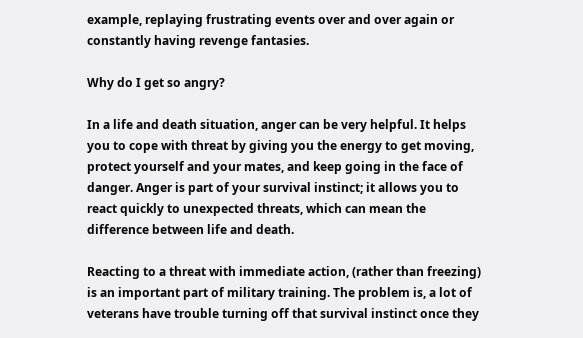example, replaying frustrating events over and over again or constantly having revenge fantasies.

Why do I get so angry?

In a life and death situation, anger can be very helpful. It helps you to cope with threat by giving you the energy to get moving, protect yourself and your mates, and keep going in the face of danger. Anger is part of your survival instinct; it allows you to react quickly to unexpected threats, which can mean the difference between life and death.

Reacting to a threat with immediate action, (rather than freezing) is an important part of military training. The problem is, a lot of veterans have trouble turning off that survival instinct once they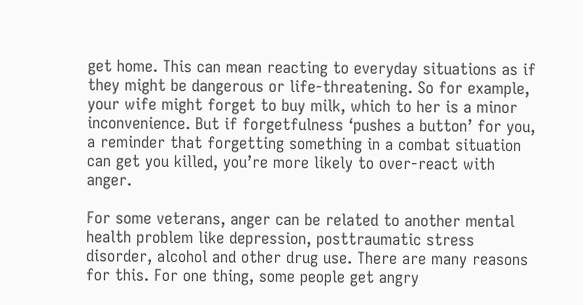get home. This can mean reacting to everyday situations as if they might be dangerous or life-threatening. So for example, your wife might forget to buy milk, which to her is a minor inconvenience. But if forgetfulness ‘pushes a button’ for you, a reminder that forgetting something in a combat situation can get you killed, you’re more likely to over-react with anger.

For some veterans, anger can be related to another mental health problem like depression, posttraumatic stress disorder, alcohol and other drug use. There are many reasons for this. For one thing, some people get angry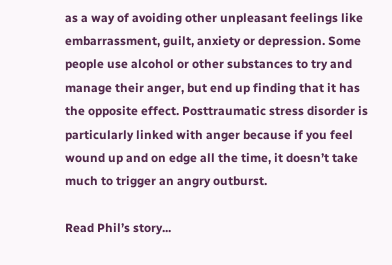as a way of avoiding other unpleasant feelings like embarrassment, guilt, anxiety or depression. Some people use alcohol or other substances to try and manage their anger, but end up finding that it has the opposite effect. Posttraumatic stress disorder is particularly linked with anger because if you feel wound up and on edge all the time, it doesn’t take much to trigger an angry outburst.

Read Phil’s story...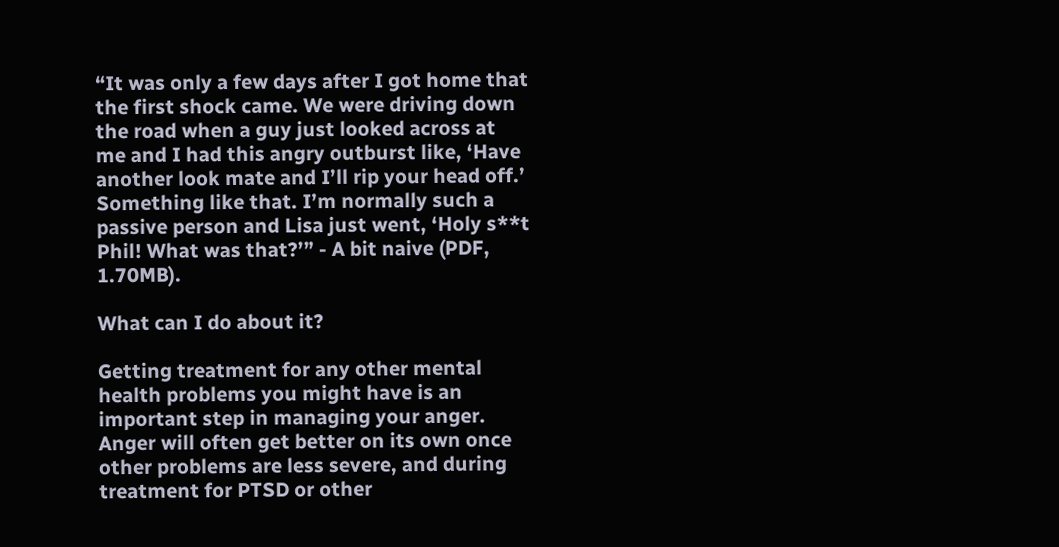“It was only a few days after I got home that the first shock came. We were driving down the road when a guy just looked across at me and I had this angry outburst like, ‘Have another look mate and I’ll rip your head off.’ Something like that. I’m normally such a passive person and Lisa just went, ‘Holy s**t Phil! What was that?’” - A bit naive (PDF, 1.70MB).

What can I do about it?

Getting treatment for any other mental health problems you might have is an important step in managing your anger. Anger will often get better on its own once other problems are less severe, and during treatment for PTSD or other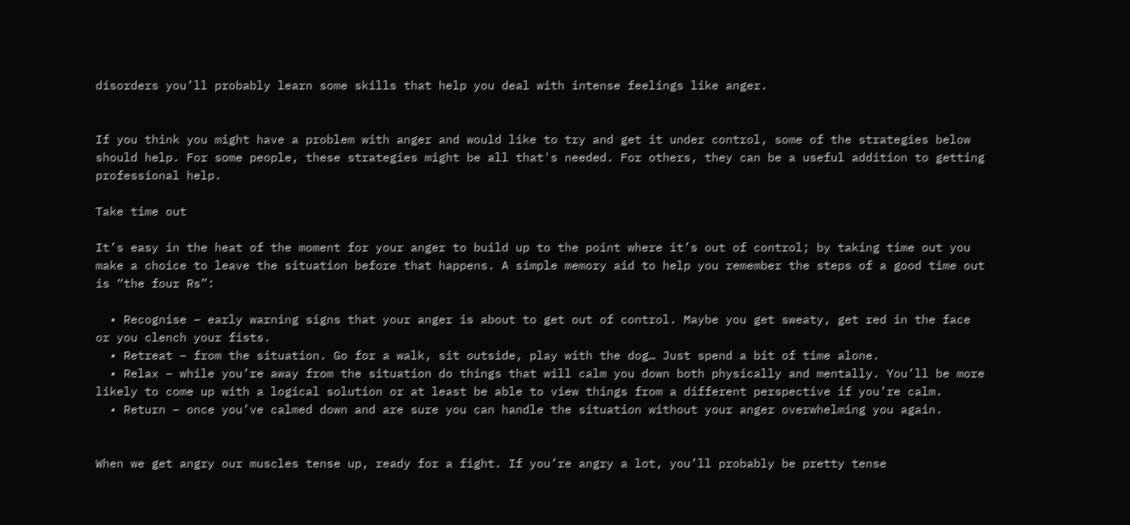disorders you’ll probably learn some skills that help you deal with intense feelings like anger.


If you think you might have a problem with anger and would like to try and get it under control, some of the strategies below should help. For some people, these strategies might be all that's needed. For others, they can be a useful addition to getting professional help.

Take time out

It’s easy in the heat of the moment for your anger to build up to the point where it’s out of control; by taking time out you make a choice to leave the situation before that happens. A simple memory aid to help you remember the steps of a good time out is “the four Rs”:

  • Recognise – early warning signs that your anger is about to get out of control. Maybe you get sweaty, get red in the face or you clench your fists.
  • Retreat – from the situation. Go for a walk, sit outside, play with the dog… Just spend a bit of time alone.
  • Relax – while you’re away from the situation do things that will calm you down both physically and mentally. You’ll be more likely to come up with a logical solution or at least be able to view things from a different perspective if you’re calm.
  • Return – once you’ve calmed down and are sure you can handle the situation without your anger overwhelming you again.


When we get angry our muscles tense up, ready for a fight. If you’re angry a lot, you’ll probably be pretty tense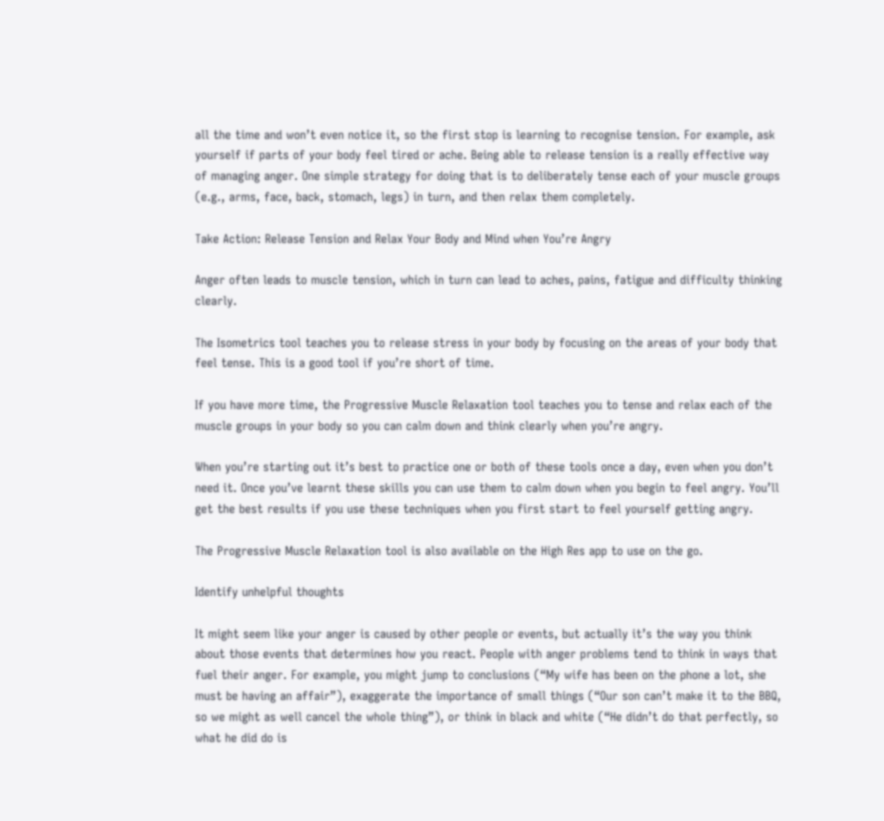all the time and won’t even notice it, so the first stop is learning to recognise tension. For example, ask yourself if parts of your body feel tired or ache. Being able to release tension is a really effective way of managing anger. One simple strategy for doing that is to deliberately tense each of your muscle groups (e.g., arms, face, back, stomach, legs) in turn, and then relax them completely.

Take Action: Release Tension and Relax Your Body and Mind when You’re Angry

Anger often leads to muscle tension, which in turn can lead to aches, pains, fatigue and difficulty thinking clearly.

The Isometrics tool teaches you to release stress in your body by focusing on the areas of your body that feel tense. This is a good tool if you’re short of time.

If you have more time, the Progressive Muscle Relaxation tool teaches you to tense and relax each of the muscle groups in your body so you can calm down and think clearly when you’re angry.

When you’re starting out it’s best to practice one or both of these tools once a day, even when you don’t need it. Once you’ve learnt these skills you can use them to calm down when you begin to feel angry. You’ll get the best results if you use these techniques when you first start to feel yourself getting angry.

The Progressive Muscle Relaxation tool is also available on the High Res app to use on the go.

Identify unhelpful thoughts

It might seem like your anger is caused by other people or events, but actually it’s the way you think about those events that determines how you react. People with anger problems tend to think in ways that fuel their anger. For example, you might jump to conclusions (“My wife has been on the phone a lot, she must be having an affair”), exaggerate the importance of small things (“Our son can’t make it to the BBQ, so we might as well cancel the whole thing”), or think in black and white (“He didn’t do that perfectly, so what he did do is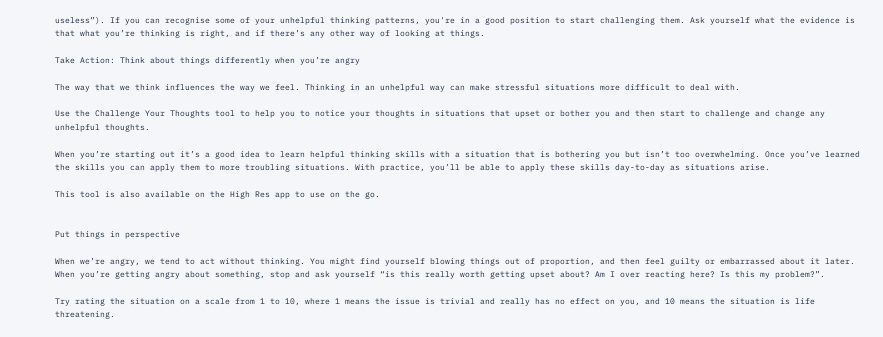useless”). If you can recognise some of your unhelpful thinking patterns, you're in a good position to start challenging them. Ask yourself what the evidence is that what you’re thinking is right, and if there’s any other way of looking at things.

Take Action: Think about things differently when you’re angry

The way that we think influences the way we feel. Thinking in an unhelpful way can make stressful situations more difficult to deal with.

Use the Challenge Your Thoughts tool to help you to notice your thoughts in situations that upset or bother you and then start to challenge and change any unhelpful thoughts.

When you’re starting out it’s a good idea to learn helpful thinking skills with a situation that is bothering you but isn’t too overwhelming. Once you’ve learned the skills you can apply them to more troubling situations. With practice, you’ll be able to apply these skills day-to-day as situations arise.

This tool is also available on the High Res app to use on the go.


Put things in perspective

When we’re angry, we tend to act without thinking. You might find yourself blowing things out of proportion, and then feel guilty or embarrassed about it later. When you’re getting angry about something, stop and ask yourself “is this really worth getting upset about? Am I over reacting here? Is this my problem?”.

Try rating the situation on a scale from 1 to 10, where 1 means the issue is trivial and really has no effect on you, and 10 means the situation is life threatening.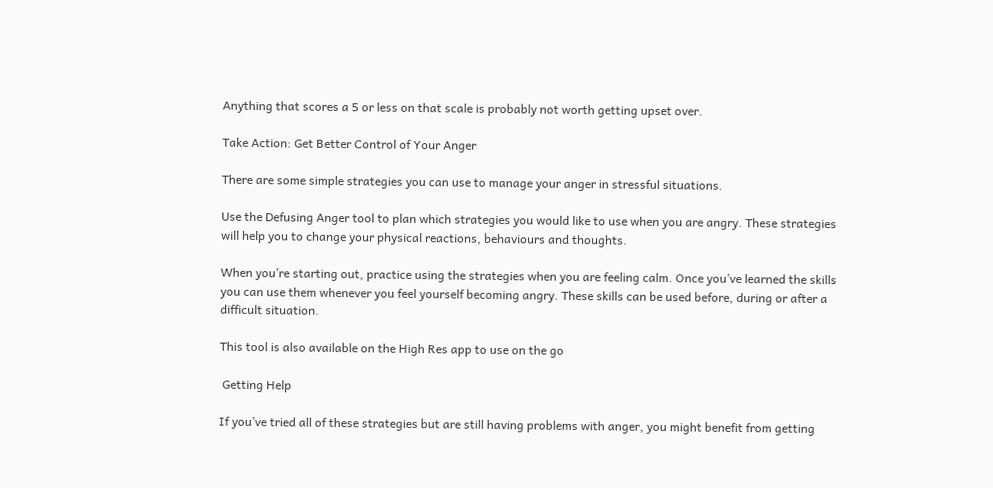Anything that scores a 5 or less on that scale is probably not worth getting upset over.

Take Action: Get Better Control of Your Anger

There are some simple strategies you can use to manage your anger in stressful situations.

Use the Defusing Anger tool to plan which strategies you would like to use when you are angry. These strategies will help you to change your physical reactions, behaviours and thoughts.

When you’re starting out, practice using the strategies when you are feeling calm. Once you’ve learned the skills you can use them whenever you feel yourself becoming angry. These skills can be used before, during or after a difficult situation.

This tool is also available on the High Res app to use on the go

 Getting Help

If you’ve tried all of these strategies but are still having problems with anger, you might benefit from getting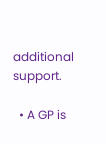additional support.

  • A GP is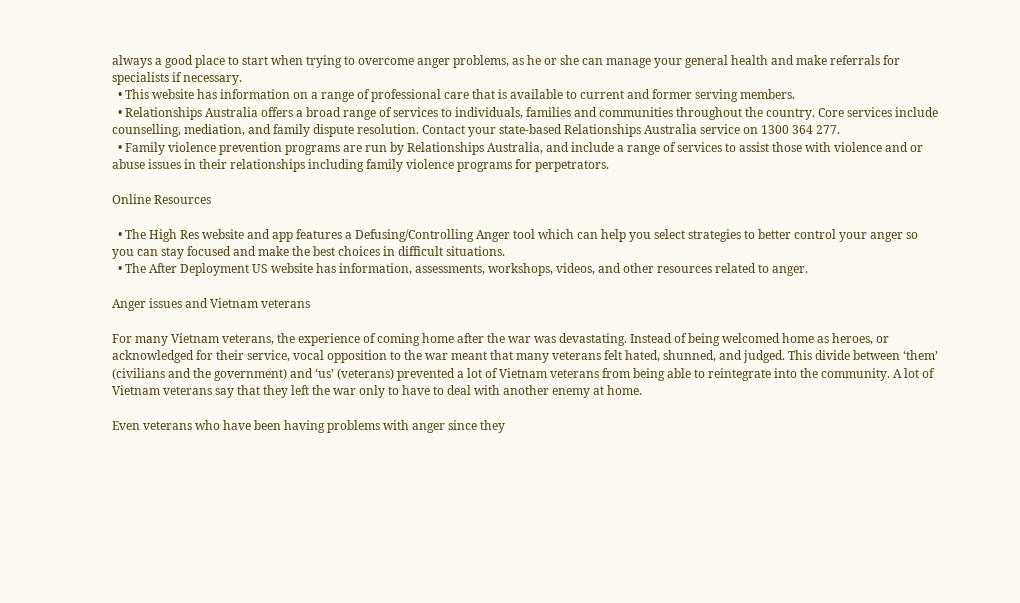always a good place to start when trying to overcome anger problems, as he or she can manage your general health and make referrals for specialists if necessary.
  • This website has information on a range of professional care that is available to current and former serving members.
  • Relationships Australia offers a broad range of services to individuals, families and communities throughout the country. Core services include counselling, mediation, and family dispute resolution. Contact your state-based Relationships Australia service on 1300 364 277.
  • Family violence prevention programs are run by Relationships Australia, and include a range of services to assist those with violence and or abuse issues in their relationships including family violence programs for perpetrators.

Online Resources

  • The High Res website and app features a Defusing/Controlling Anger tool which can help you select strategies to better control your anger so you can stay focused and make the best choices in difficult situations.
  • The After Deployment US website has information, assessments, workshops, videos, and other resources related to anger.

Anger issues and Vietnam veterans

For many Vietnam veterans, the experience of coming home after the war was devastating. Instead of being welcomed home as heroes, or acknowledged for their service, vocal opposition to the war meant that many veterans felt hated, shunned, and judged. This divide between ‘them’ (civilians and the government) and ‘us’ (veterans) prevented a lot of Vietnam veterans from being able to reintegrate into the community. A lot of Vietnam veterans say that they left the war only to have to deal with another enemy at home.

Even veterans who have been having problems with anger since they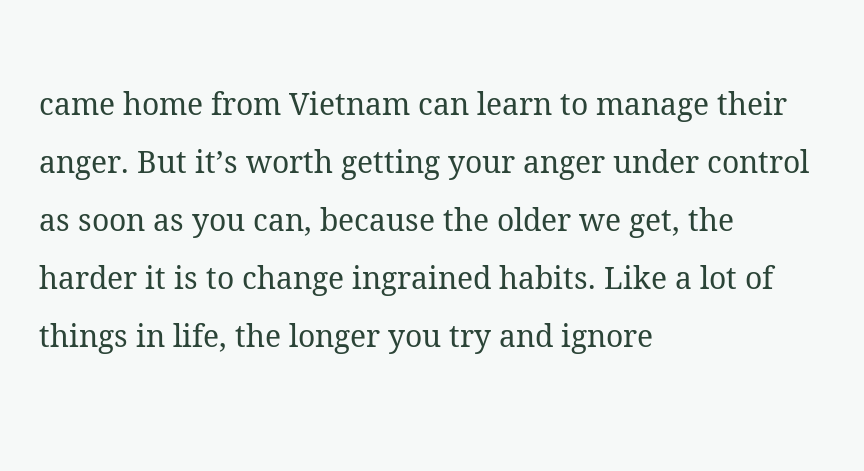came home from Vietnam can learn to manage their anger. But it’s worth getting your anger under control as soon as you can, because the older we get, the harder it is to change ingrained habits. Like a lot of things in life, the longer you try and ignore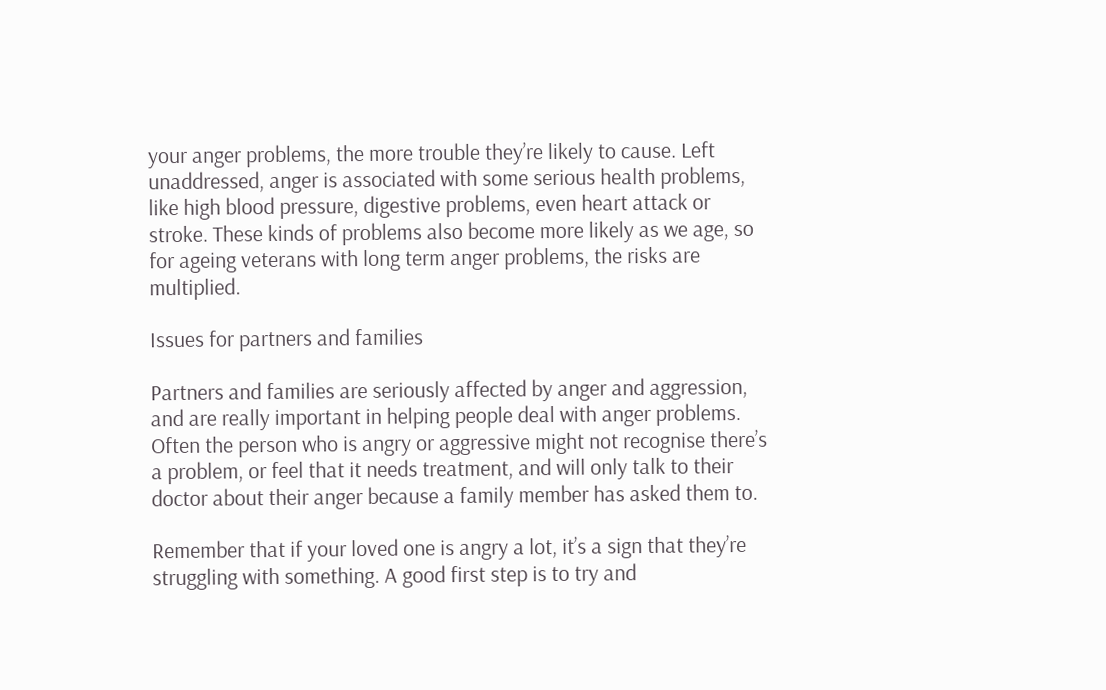your anger problems, the more trouble they’re likely to cause. Left unaddressed, anger is associated with some serious health problems, like high blood pressure, digestive problems, even heart attack or stroke. These kinds of problems also become more likely as we age, so for ageing veterans with long term anger problems, the risks are multiplied.

Issues for partners and families

Partners and families are seriously affected by anger and aggression, and are really important in helping people deal with anger problems. Often the person who is angry or aggressive might not recognise there’s a problem, or feel that it needs treatment, and will only talk to their doctor about their anger because a family member has asked them to.

Remember that if your loved one is angry a lot, it’s a sign that they’re struggling with something. A good first step is to try and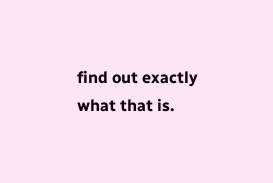find out exactly what that is.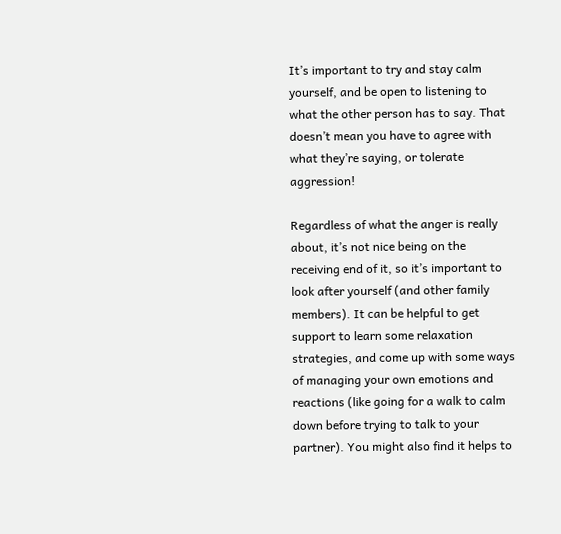It’s important to try and stay calm yourself, and be open to listening to what the other person has to say. That doesn’t mean you have to agree with what they’re saying, or tolerate aggression!

Regardless of what the anger is really about, it’s not nice being on the receiving end of it, so it’s important to look after yourself (and other family members). It can be helpful to get support to learn some relaxation strategies, and come up with some ways of managing your own emotions and reactions (like going for a walk to calm down before trying to talk to your partner). You might also find it helps to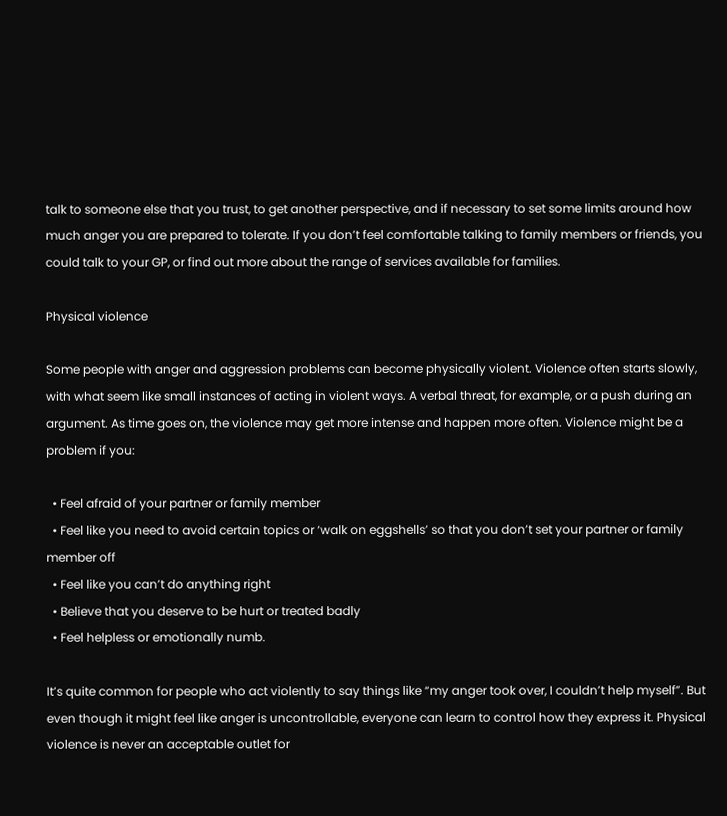talk to someone else that you trust, to get another perspective, and if necessary to set some limits around how much anger you are prepared to tolerate. If you don’t feel comfortable talking to family members or friends, you could talk to your GP, or find out more about the range of services available for families.

Physical violence

Some people with anger and aggression problems can become physically violent. Violence often starts slowly, with what seem like small instances of acting in violent ways. A verbal threat, for example, or a push during an argument. As time goes on, the violence may get more intense and happen more often. Violence might be a problem if you:

  • Feel afraid of your partner or family member
  • Feel like you need to avoid certain topics or ‘walk on eggshells’ so that you don’t set your partner or family member off
  • Feel like you can’t do anything right
  • Believe that you deserve to be hurt or treated badly
  • Feel helpless or emotionally numb.

It’s quite common for people who act violently to say things like “my anger took over, I couldn’t help myself”. But even though it might feel like anger is uncontrollable, everyone can learn to control how they express it. Physical violence is never an acceptable outlet for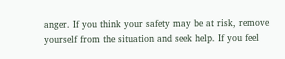anger. If you think your safety may be at risk, remove yourself from the situation and seek help. If you feel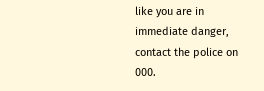like you are in immediate danger, contact the police on 000.